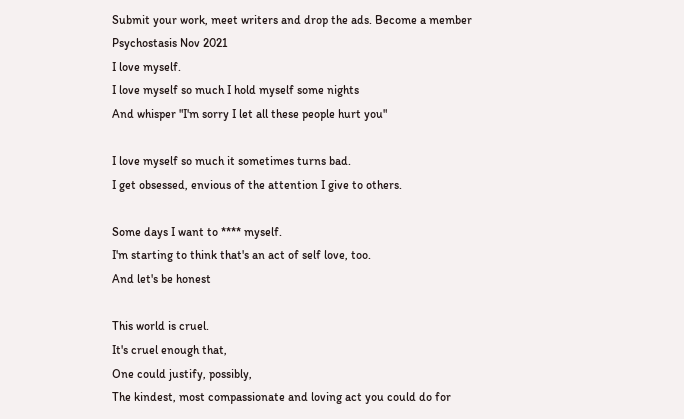Submit your work, meet writers and drop the ads. Become a member
Psychostasis Nov 2021
I love myself.
I love myself so much I hold myself some nights
And whisper "I'm sorry I let all these people hurt you"

I love myself so much it sometimes turns bad.
I get obsessed, envious of the attention I give to others.

Some days I want to **** myself.
I'm starting to think that's an act of self love, too.
And let's be honest

This world is cruel.
It's cruel enough that,
One could justify, possibly,
The kindest, most compassionate and loving act you could do for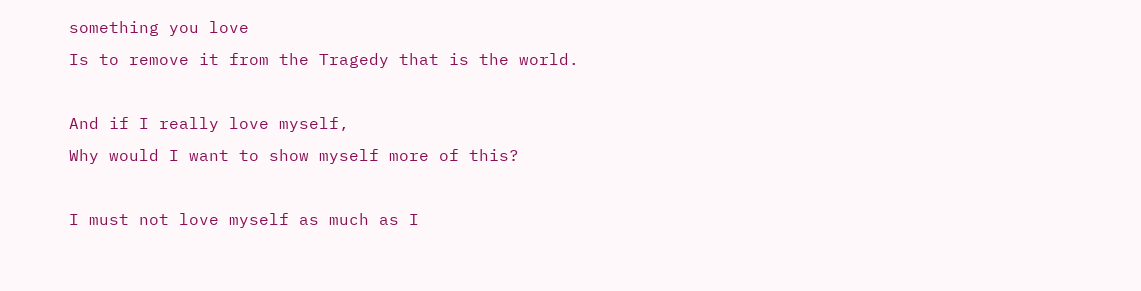something you love
Is to remove it from the Tragedy that is the world.

And if I really love myself,
Why would I want to show myself more of this?

I must not love myself as much as I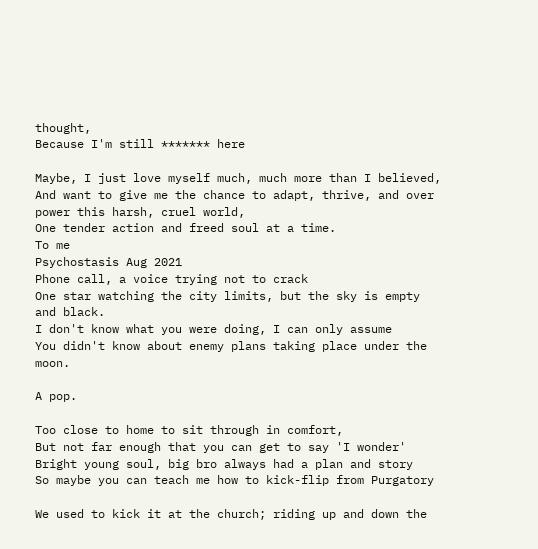thought,
Because I'm still ******* here

Maybe, I just love myself much, much more than I believed,
And want to give me the chance to adapt, thrive, and over power this harsh, cruel world,
One tender action and freed soul at a time.
To me
Psychostasis Aug 2021
Phone call, a voice trying not to crack
One star watching the city limits, but the sky is empty and black.
I don't know what you were doing, I can only assume
You didn't know about enemy plans taking place under the moon.

A pop.

Too close to home to sit through in comfort,
But not far enough that you can get to say 'I wonder'
Bright young soul, big bro always had a plan and story
So maybe you can teach me how to kick-flip from Purgatory

We used to kick it at the church; riding up and down the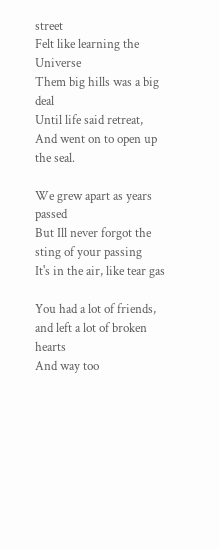street
Felt like learning the Universe
Them big hills was a big deal
Until life said retreat,
And went on to open up the seal.

We grew apart as years passed
But Ill never forgot the sting of your passing
It's in the air, like tear gas

You had a lot of friends, and left a lot of broken hearts
And way too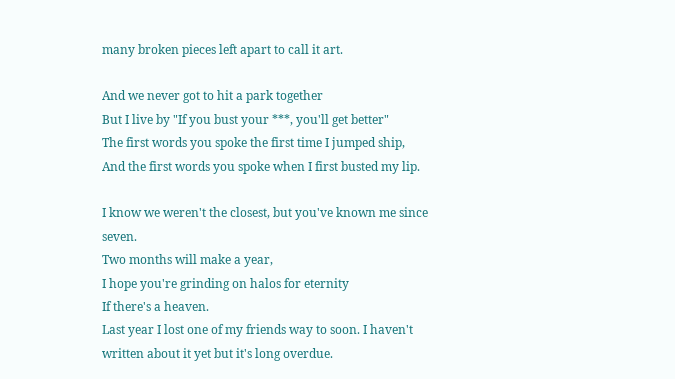many broken pieces left apart to call it art.

And we never got to hit a park together
But I live by "If you bust your ***, you'll get better"
The first words you spoke the first time I jumped ship,
And the first words you spoke when I first busted my lip.

I know we weren't the closest, but you've known me since seven.
Two months will make a year,
I hope you're grinding on halos for eternity
If there's a heaven.
Last year I lost one of my friends way to soon. I haven't written about it yet but it's long overdue.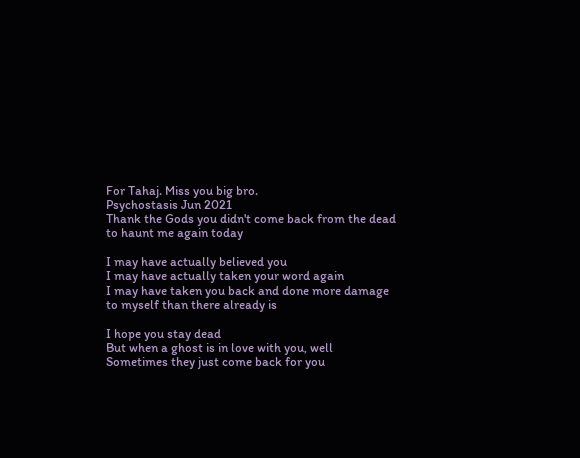For Tahaj. Miss you big bro.
Psychostasis Jun 2021
Thank the Gods you didn't come back from the dead to haunt me again today

I may have actually believed you
I may have actually taken your word again
I may have taken you back and done more damage to myself than there already is

I hope you stay dead
But when a ghost is in love with you, well
Sometimes they just come back for you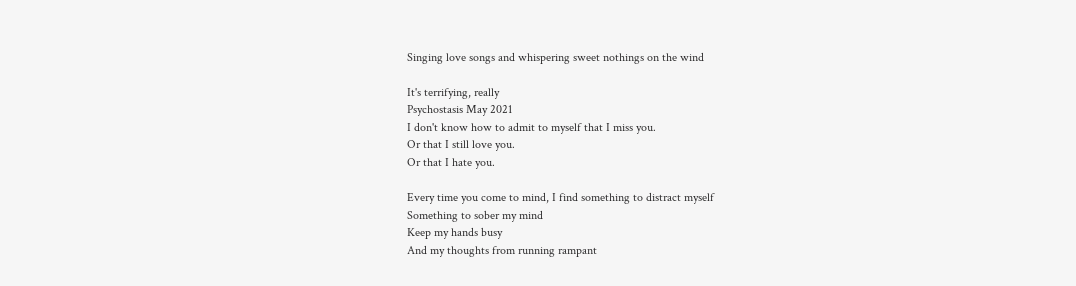Singing love songs and whispering sweet nothings on the wind

It's terrifying, really
Psychostasis May 2021
I don't know how to admit to myself that I miss you.
Or that I still love you.
Or that I hate you.

Every time you come to mind, I find something to distract myself
Something to sober my mind
Keep my hands busy
And my thoughts from running rampant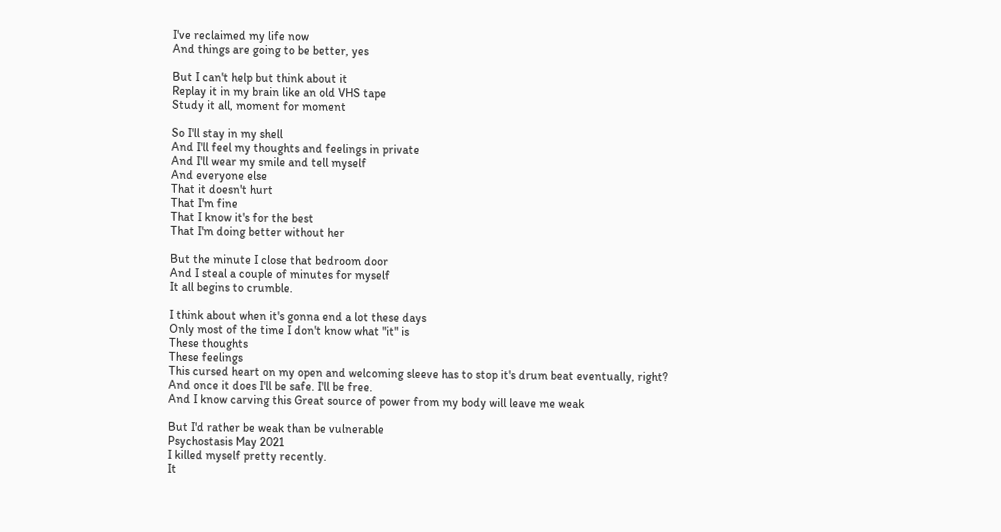I've reclaimed my life now
And things are going to be better, yes

But I can't help but think about it
Replay it in my brain like an old VHS tape
Study it all, moment for moment

So I'll stay in my shell
And I'll feel my thoughts and feelings in private
And I'll wear my smile and tell myself
And everyone else
That it doesn't hurt
That I'm fine
That I know it's for the best
That I'm doing better without her

But the minute I close that bedroom door
And I steal a couple of minutes for myself
It all begins to crumble.

I think about when it's gonna end a lot these days
Only most of the time I don't know what "it" is
These thoughts
These feelings
This cursed heart on my open and welcoming sleeve has to stop it's drum beat eventually, right?
And once it does I'll be safe. I'll be free.
And I know carving this Great source of power from my body will leave me weak

But I'd rather be weak than be vulnerable
Psychostasis May 2021
I killed myself pretty recently.
It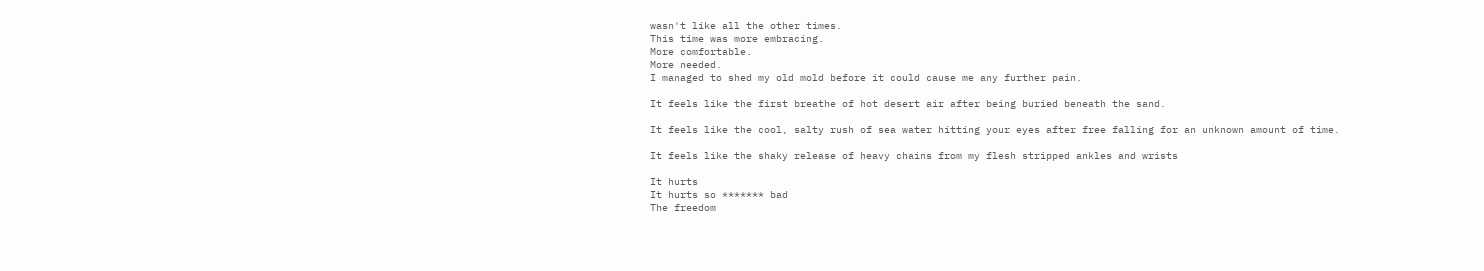wasn't like all the other times.
This time was more embracing.
More comfortable.
More needed.
I managed to shed my old mold before it could cause me any further pain.

It feels like the first breathe of hot desert air after being buried beneath the sand.

It feels like the cool, salty rush of sea water hitting your eyes after free falling for an unknown amount of time.

It feels like the shaky release of heavy chains from my flesh stripped ankles and wrists

It hurts
It hurts so ******* bad
The freedom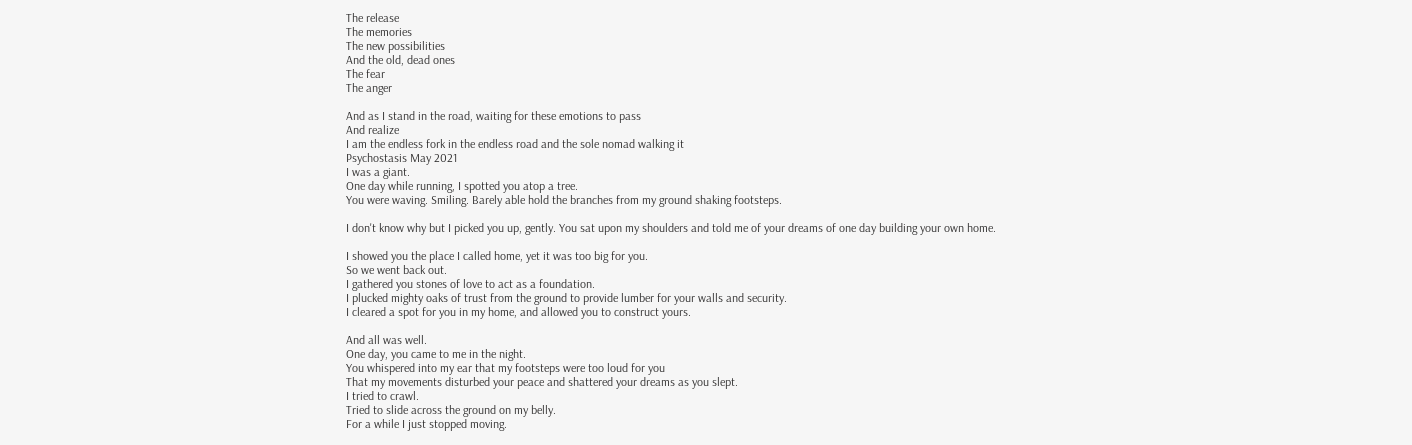The release
The memories
The new possibilities
And the old, dead ones
The fear
The anger

And as I stand in the road, waiting for these emotions to pass
And realize
I am the endless fork in the endless road and the sole nomad walking it
Psychostasis May 2021
I was a giant.
One day while running, I spotted you atop a tree.
You were waving. Smiling. Barely able hold the branches from my ground shaking footsteps.

I don't know why but I picked you up, gently. You sat upon my shoulders and told me of your dreams of one day building your own home.

I showed you the place I called home, yet it was too big for you.
So we went back out.
I gathered you stones of love to act as a foundation.
I plucked mighty oaks of trust from the ground to provide lumber for your walls and security.
I cleared a spot for you in my home, and allowed you to construct yours.

And all was well.
One day, you came to me in the night.
You whispered into my ear that my footsteps were too loud for you
That my movements disturbed your peace and shattered your dreams as you slept.
I tried to crawl.
Tried to slide across the ground on my belly.
For a while I just stopped moving.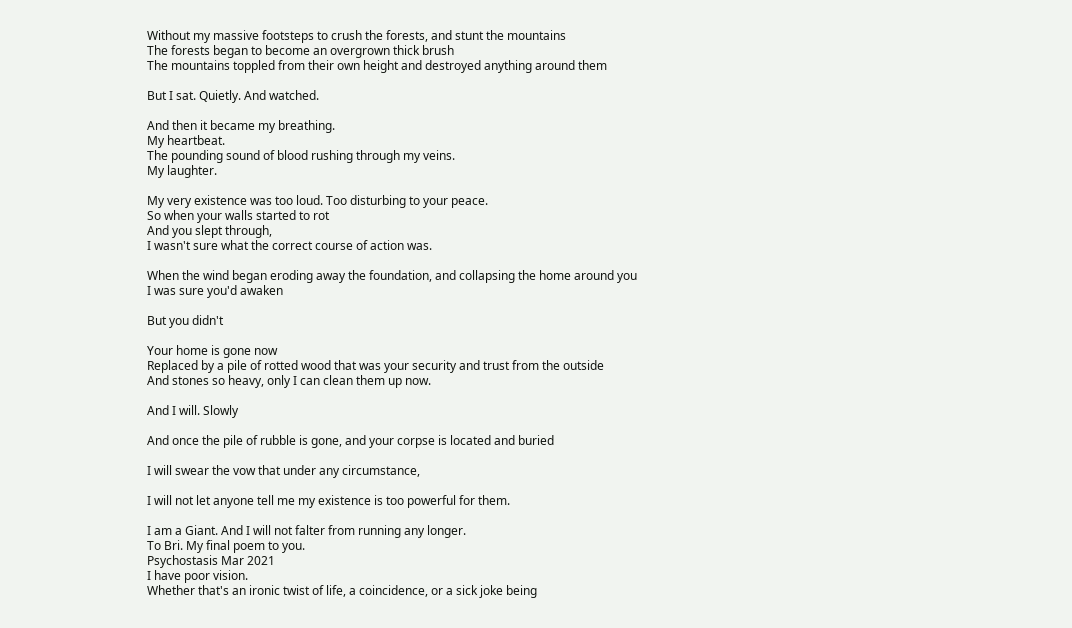Without my massive footsteps to crush the forests, and stunt the mountains
The forests began to become an overgrown thick brush
The mountains toppled from their own height and destroyed anything around them

But I sat. Quietly. And watched.

And then it became my breathing.
My heartbeat.
The pounding sound of blood rushing through my veins.
My laughter.

My very existence was too loud. Too disturbing to your peace.
So when your walls started to rot
And you slept through,
I wasn't sure what the correct course of action was.

When the wind began eroding away the foundation, and collapsing the home around you
I was sure you'd awaken

But you didn't

Your home is gone now
Replaced by a pile of rotted wood that was your security and trust from the outside
And stones so heavy, only I can clean them up now.

And I will. Slowly

And once the pile of rubble is gone, and your corpse is located and buried

I will swear the vow that under any circumstance,

I will not let anyone tell me my existence is too powerful for them.

I am a Giant. And I will not falter from running any longer.
To Bri. My final poem to you.
Psychostasis Mar 2021
I have poor vision.
Whether that's an ironic twist of life, a coincidence, or a sick joke being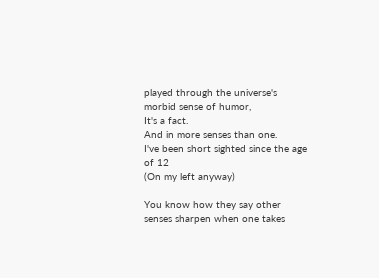played through the universe's morbid sense of humor,
It's a fact.
And in more senses than one.
I've been short sighted since the age of 12
(On my left anyway)

You know how they say other senses sharpen when one takes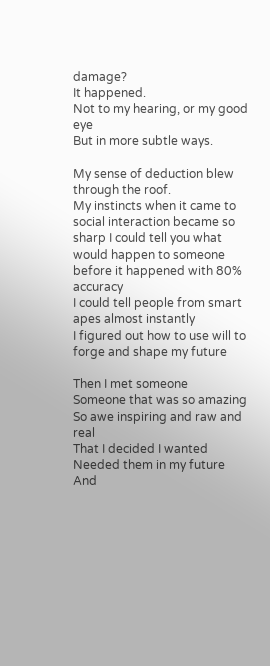damage?
It happened.
Not to my hearing, or my good eye
But in more subtle ways.

My sense of deduction blew through the roof.
My instincts when it came to social interaction became so sharp I could tell you what would happen to someone before it happened with 80% accuracy
I could tell people from smart apes almost instantly
I figured out how to use will to forge and shape my future

Then I met someone
Someone that was so amazing
So awe inspiring and raw and real
That I decided I wanted
Needed them in my future
And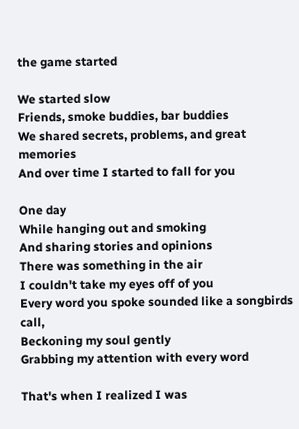the game started

We started slow
Friends, smoke buddies, bar buddies
We shared secrets, problems, and great memories
And over time I started to fall for you

One day
While hanging out and smoking
And sharing stories and opinions
There was something in the air
I couldn't take my eyes off of you
Every word you spoke sounded like a songbirds call,
Beckoning my soul gently
Grabbing my attention with every word

That's when I realized I was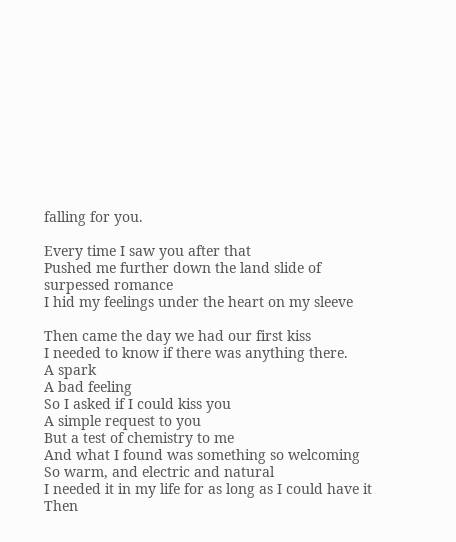falling for you.

Every time I saw you after that
Pushed me further down the land slide of surpessed romance
I hid my feelings under the heart on my sleeve

Then came the day we had our first kiss
I needed to know if there was anything there.
A spark
A bad feeling
So I asked if I could kiss you
A simple request to you
But a test of chemistry to me
And what I found was something so welcoming
So warm, and electric and natural
I needed it in my life for as long as I could have it
Then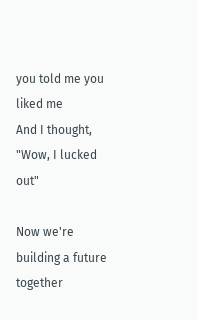you told me you liked me
And I thought,
"Wow, I lucked out"

Now we're building a future together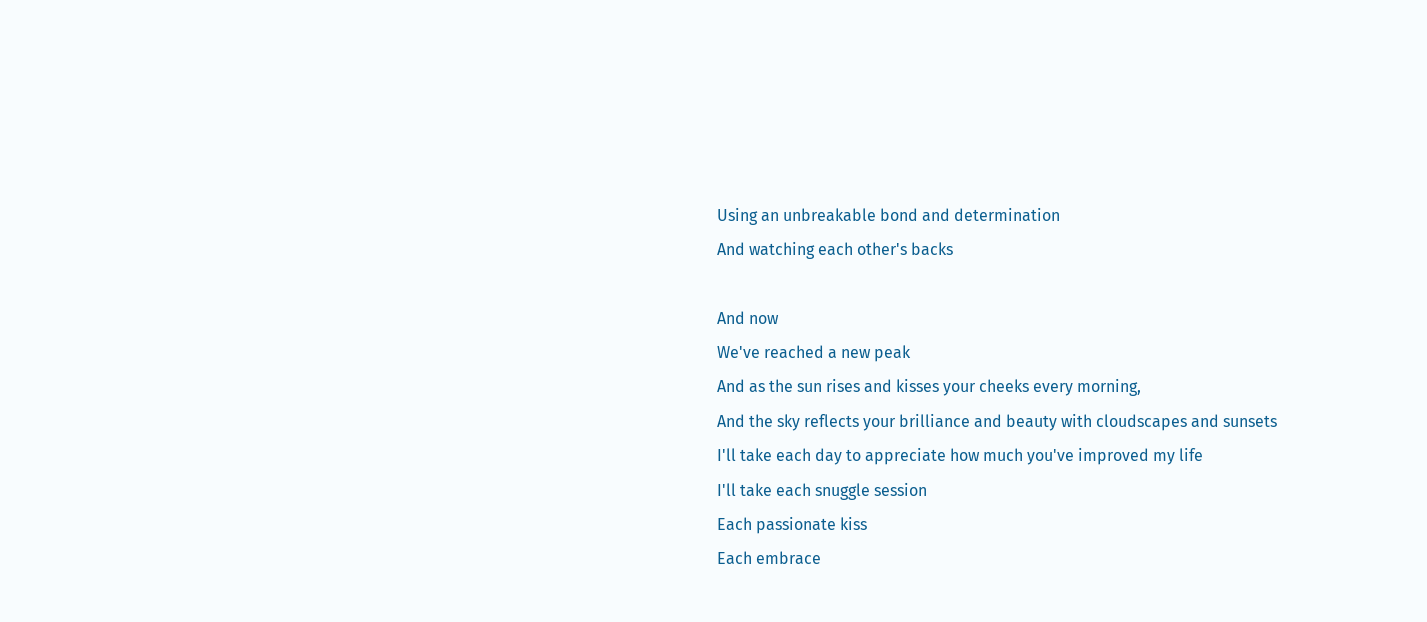Using an unbreakable bond and determination
And watching each other's backs

And now
We've reached a new peak
And as the sun rises and kisses your cheeks every morning,
And the sky reflects your brilliance and beauty with cloudscapes and sunsets
I'll take each day to appreciate how much you've improved my life
I'll take each snuggle session
Each passionate kiss
Each embrace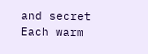and secret
Each warm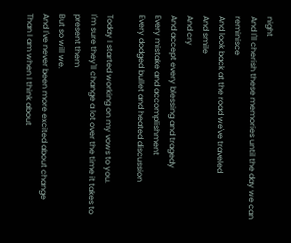night
And I'll cherish these memories until the day we can reminisce
And look back at the road we've traveled
And smile
And cry
And accept every blessing and tragedy
Every mistake and accomplishment
Every dodged bullet and heated discussion

Today I started working on my vows to you.
I'm sure they'll change a lot over the time it takes to present them
But so will we.
And I've never been more excited about change
Than I am when I think about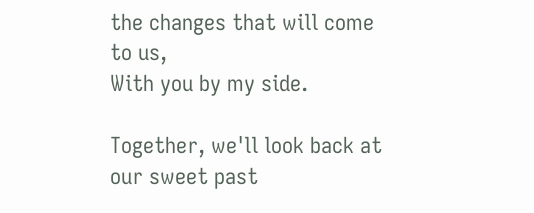the changes that will come to us,
With you by my side.

Together, we'll look back at our sweet past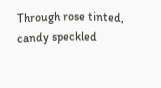Through rose tinted, candy speckled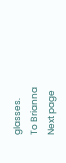glasses.
To Brianna
Next page